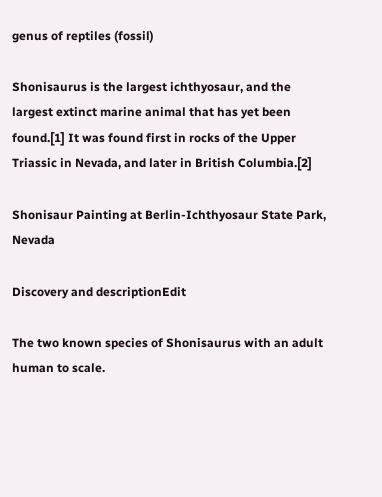genus of reptiles (fossil)

Shonisaurus is the largest ichthyosaur, and the largest extinct marine animal that has yet been found.[1] It was found first in rocks of the Upper Triassic in Nevada, and later in British Columbia.[2]

Shonisaur Painting at Berlin-Ichthyosaur State Park, Nevada

Discovery and descriptionEdit

The two known species of Shonisaurus with an adult human to scale.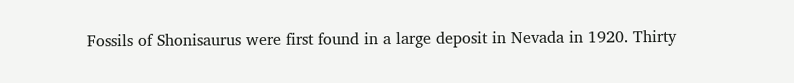Fossils of Shonisaurus were first found in a large deposit in Nevada in 1920. Thirty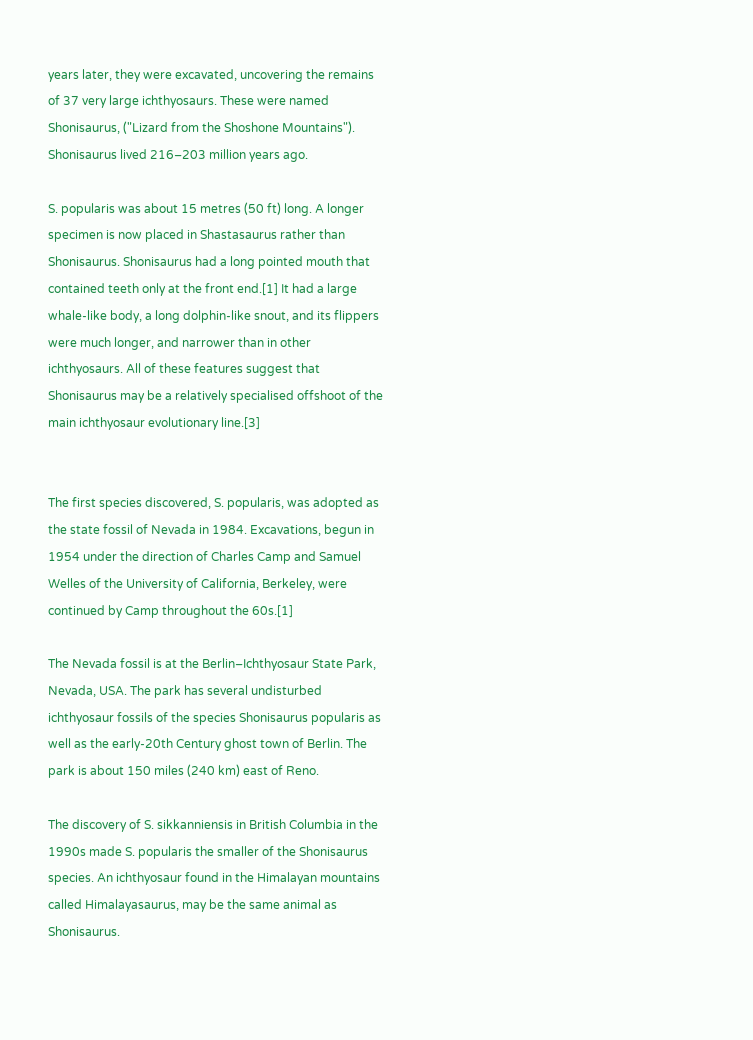years later, they were excavated, uncovering the remains of 37 very large ichthyosaurs. These were named Shonisaurus, ("Lizard from the Shoshone Mountains"). Shonisaurus lived 216–203 million years ago.

S. popularis was about 15 metres (50 ft) long. A longer specimen is now placed in Shastasaurus rather than Shonisaurus. Shonisaurus had a long pointed mouth that contained teeth only at the front end.[1] It had a large whale-like body, a long dolphin-like snout, and its flippers were much longer, and narrower than in other ichthyosaurs. All of these features suggest that Shonisaurus may be a relatively specialised offshoot of the main ichthyosaur evolutionary line.[3]


The first species discovered, S. popularis, was adopted as the state fossil of Nevada in 1984. Excavations, begun in 1954 under the direction of Charles Camp and Samuel Welles of the University of California, Berkeley, were continued by Camp throughout the 60s.[1]

The Nevada fossil is at the Berlin–Ichthyosaur State Park, Nevada, USA. The park has several undisturbed ichthyosaur fossils of the species Shonisaurus popularis as well as the early-20th Century ghost town of Berlin. The park is about 150 miles (240 km) east of Reno.

The discovery of S. sikkanniensis in British Columbia in the 1990s made S. popularis the smaller of the Shonisaurus species. An ichthyosaur found in the Himalayan mountains called Himalayasaurus, may be the same animal as Shonisaurus.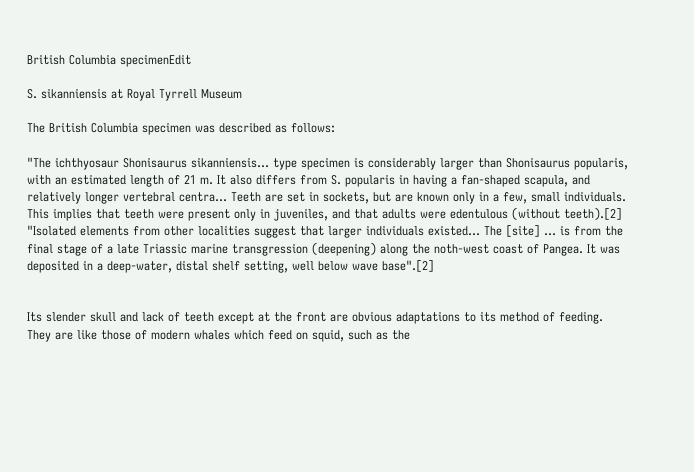British Columbia specimenEdit

S. sikanniensis at Royal Tyrrell Museum

The British Columbia specimen was described as follows:

"The ichthyosaur Shonisaurus sikanniensis... type specimen is considerably larger than Shonisaurus popularis, with an estimated length of 21 m. It also differs from S. popularis in having a fan-shaped scapula, and relatively longer vertebral centra... Teeth are set in sockets, but are known only in a few, small individuals. This implies that teeth were present only in juveniles, and that adults were edentulous (without teeth).[2]
"Isolated elements from other localities suggest that larger individuals existed... The [site] ... is from the final stage of a late Triassic marine transgression (deepening) along the noth-west coast of Pangea. It was deposited in a deep-water, distal shelf setting, well below wave base".[2]


Its slender skull and lack of teeth except at the front are obvious adaptations to its method of feeding. They are like those of modern whales which feed on squid, such as the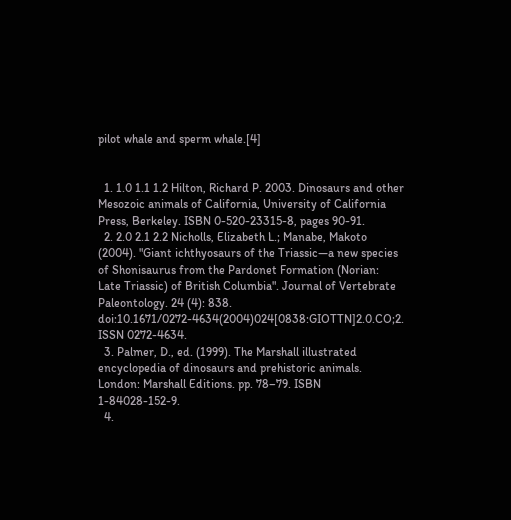pilot whale and sperm whale.[4]


  1. 1.0 1.1 1.2 Hilton, Richard P. 2003. Dinosaurs and other Mesozoic animals of California, University of California Press, Berkeley. ISBN 0-520-23315-8, pages 90-91.
  2. 2.0 2.1 2.2 Nicholls, Elizabeth L.; Manabe, Makoto (2004). "Giant ichthyosaurs of the Triassic—a new species of Shonisaurus from the Pardonet Formation (Norian: Late Triassic) of British Columbia". Journal of Vertebrate Paleontology. 24 (4): 838. doi:10.1671/0272-4634(2004)024[0838:GIOTTN]2.0.CO;2. ISSN 0272-4634.
  3. Palmer, D., ed. (1999). The Marshall illustrated encyclopedia of dinosaurs and prehistoric animals. London: Marshall Editions. pp. 78–79. ISBN 1-84028-152-9.
  4.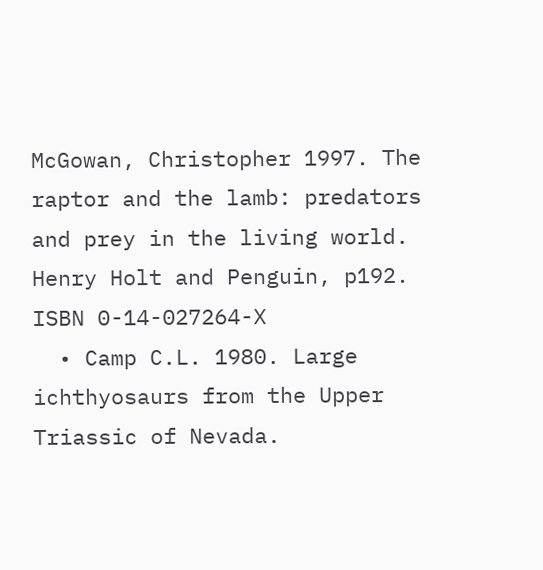McGowan, Christopher 1997. The raptor and the lamb: predators and prey in the living world. Henry Holt and Penguin, p192. ISBN 0-14-027264-X
  • Camp C.L. 1980. Large ichthyosaurs from the Upper Triassic of Nevada.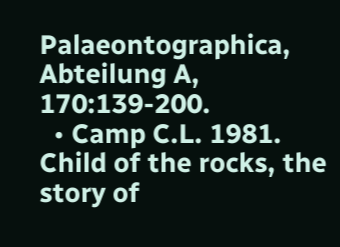Palaeontographica, Abteilung A, 170:139-200.
  • Camp C.L. 1981. Child of the rocks, the story of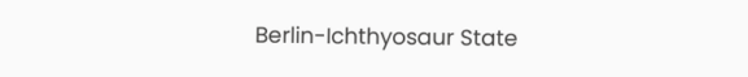Berlin-Ichthyosaur State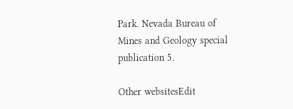Park. Nevada Bureau of Mines and Geology special publication 5.

Other websitesEdit